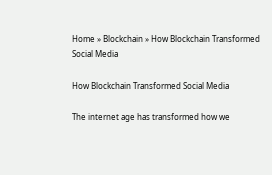Home » Blockchain » How Blockchain Transformed Social Media

How Blockchain Transformed Social Media

The internet age has transformed how we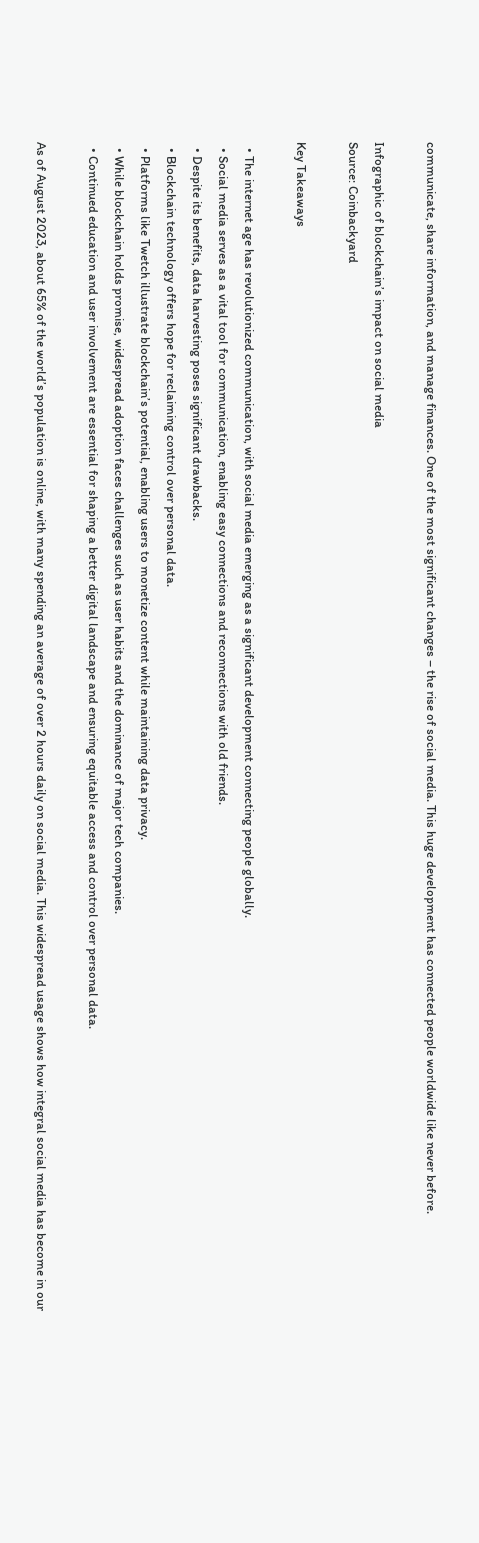communicate, share information, and manage finances. One of the most significant changes – the rise of social media. This huge development has connected people worldwide like never before.

Infographic of blockchain’s impact on social media
Source: Coinbackyard

Key Takeaways

  • The internet age has revolutionized communication, with social media emerging as a significant development connecting people globally.
  • Social media serves as a vital tool for communication, enabling easy connections and reconnections with old friends.
  • Despite its benefits, data harvesting poses significant drawbacks.
  • Blockchain technology offers hope for reclaiming control over personal data.
  • Platforms like Twetch illustrate blockchain’s potential, enabling users to monetize content while maintaining data privacy.
  • While blockchain holds promise, widespread adoption faces challenges such as user habits and the dominance of major tech companies.
  • Continued education and user involvement are essential for shaping a better digital landscape and ensuring equitable access and control over personal data.

As of August 2023, about 65% of the world’s population is online, with many spending an average of over 2 hours daily on social media. This widespread usage shows how integral social media has become in our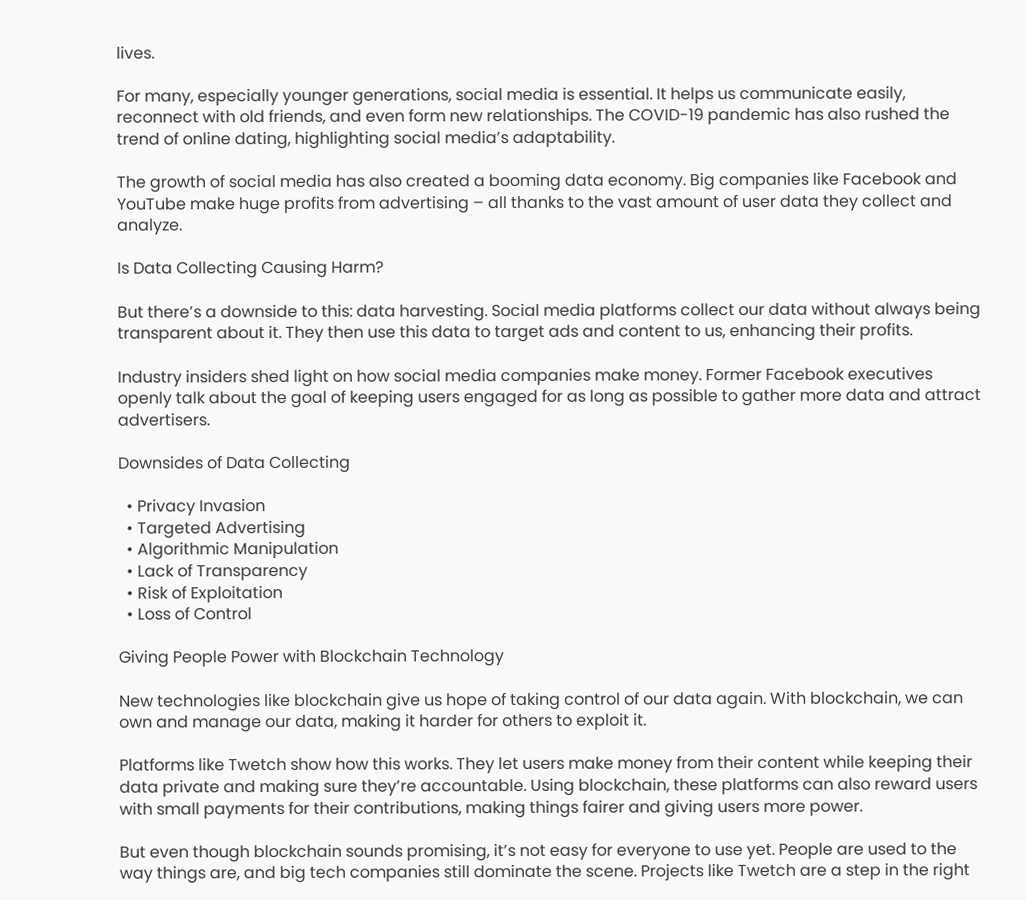lives.

For many, especially younger generations, social media is essential. It helps us communicate easily, reconnect with old friends, and even form new relationships. The COVID-19 pandemic has also rushed the trend of online dating, highlighting social media’s adaptability.

The growth of social media has also created a booming data economy. Big companies like Facebook and YouTube make huge profits from advertising – all thanks to the vast amount of user data they collect and analyze.

Is Data Collecting Causing Harm?

But there’s a downside to this: data harvesting. Social media platforms collect our data without always being transparent about it. They then use this data to target ads and content to us, enhancing their profits.

Industry insiders shed light on how social media companies make money. Former Facebook executives openly talk about the goal of keeping users engaged for as long as possible to gather more data and attract advertisers.

Downsides of Data Collecting

  • Privacy Invasion
  • Targeted Advertising
  • Algorithmic Manipulation
  • Lack of Transparency
  • Risk of Exploitation
  • Loss of Control

Giving People Power with Blockchain Technology

New technologies like blockchain give us hope of taking control of our data again. With blockchain, we can own and manage our data, making it harder for others to exploit it.

Platforms like Twetch show how this works. They let users make money from their content while keeping their data private and making sure they’re accountable. Using blockchain, these platforms can also reward users with small payments for their contributions, making things fairer and giving users more power.

But even though blockchain sounds promising, it’s not easy for everyone to use yet. People are used to the way things are, and big tech companies still dominate the scene. Projects like Twetch are a step in the right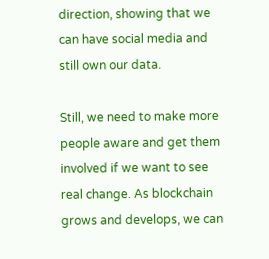direction, showing that we can have social media and still own our data.

Still, we need to make more people aware and get them involved if we want to see real change. As blockchain grows and develops, we can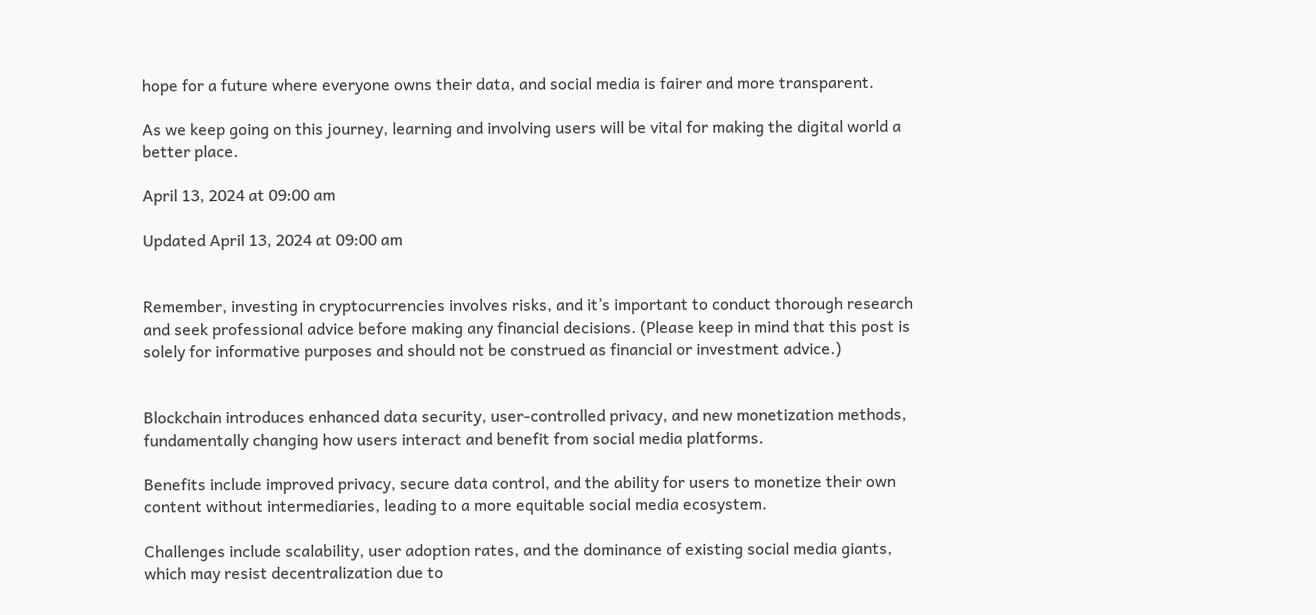hope for a future where everyone owns their data, and social media is fairer and more transparent.

As we keep going on this journey, learning and involving users will be vital for making the digital world a better place.

April 13, 2024 at 09:00 am

Updated April 13, 2024 at 09:00 am


Remember, investing in cryptocurrencies involves risks, and it’s important to conduct thorough research and seek professional advice before making any financial decisions. (Please keep in mind that this post is solely for informative purposes and should not be construed as financial or investment advice.)


Blockchain introduces enhanced data security, user-controlled privacy, and new monetization methods, fundamentally changing how users interact and benefit from social media platforms.

Benefits include improved privacy, secure data control, and the ability for users to monetize their own content without intermediaries, leading to a more equitable social media ecosystem.

Challenges include scalability, user adoption rates, and the dominance of existing social media giants, which may resist decentralization due to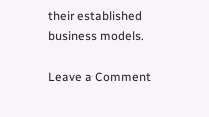their established business models.

Leave a Comment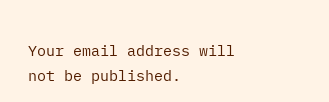Your email address will not be published.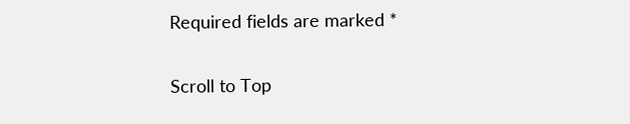Required fields are marked *

Scroll to Top